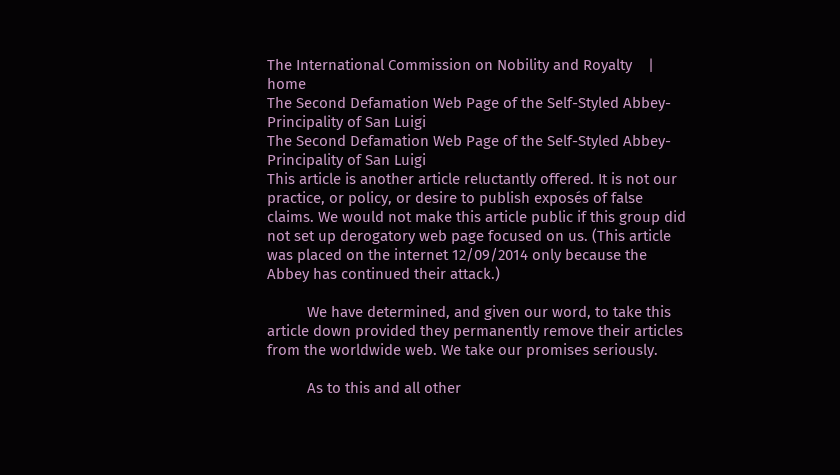The International Commission on Nobility and Royalty    |     home
The Second Defamation Web Page of the Self-Styled Abbey-Principality of San Luigi
The Second Defamation Web Page of the Self-Styled Abbey-Principality of San Luigi
This article is another article reluctantly offered. It is not our practice, or policy, or desire to publish exposés of false claims. We would not make this article public if this group did not set up derogatory web page focused on us. (This article was placed on the internet 12/09/2014 only because the Abbey has continued their attack.)

          We have determined, and given our word, to take this article down provided they permanently remove their articles from the worldwide web. We take our promises seriously.

          As to this and all other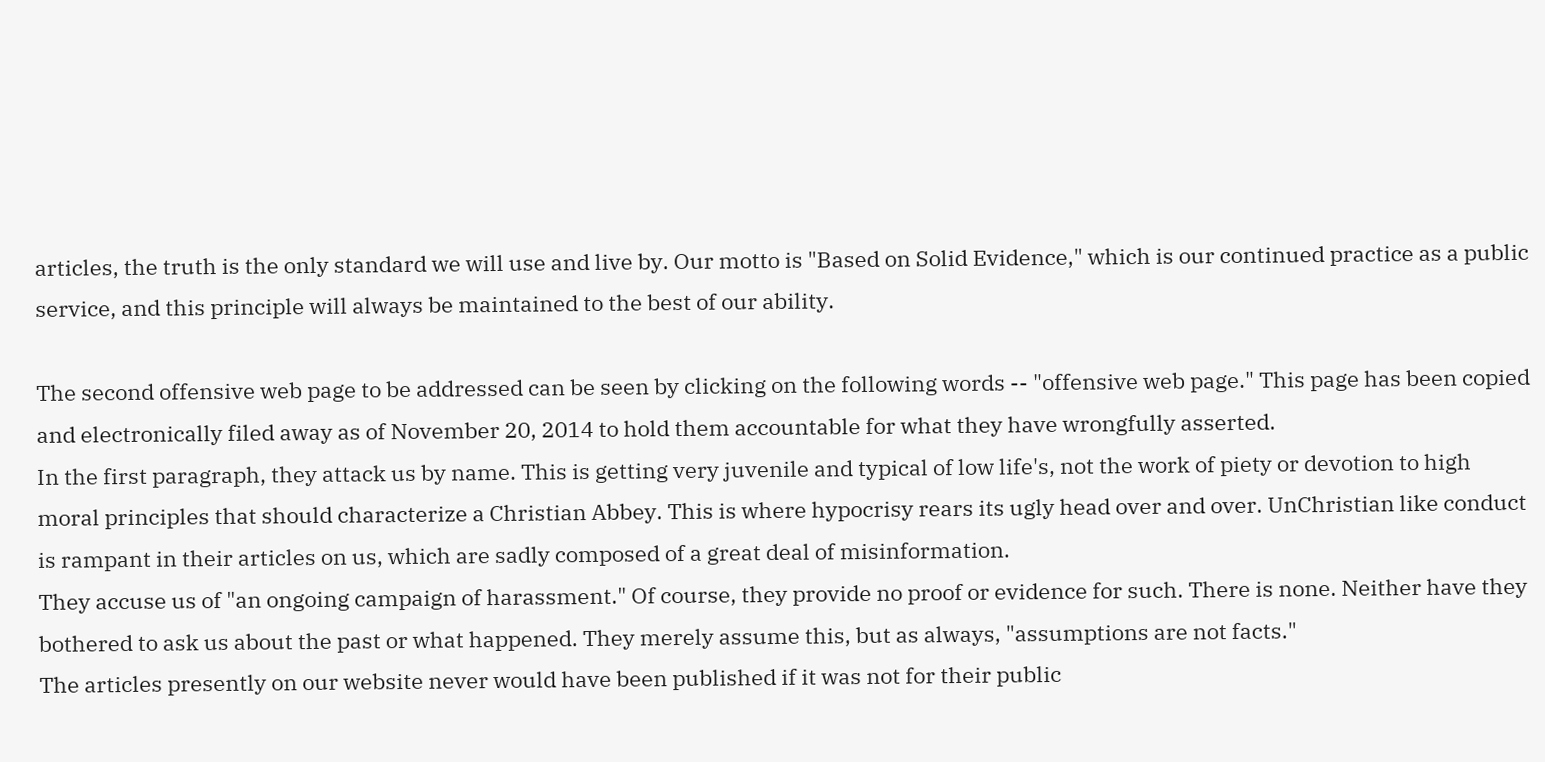articles, the truth is the only standard we will use and live by. Our motto is "Based on Solid Evidence," which is our continued practice as a public service, and this principle will always be maintained to the best of our ability.

The second offensive web page to be addressed can be seen by clicking on the following words -- "offensive web page." This page has been copied and electronically filed away as of November 20, 2014 to hold them accountable for what they have wrongfully asserted.
In the first paragraph, they attack us by name. This is getting very juvenile and typical of low life's, not the work of piety or devotion to high moral principles that should characterize a Christian Abbey. This is where hypocrisy rears its ugly head over and over. UnChristian like conduct is rampant in their articles on us, which are sadly composed of a great deal of misinformation.
They accuse us of "an ongoing campaign of harassment." Of course, they provide no proof or evidence for such. There is none. Neither have they bothered to ask us about the past or what happened. They merely assume this, but as always, "assumptions are not facts."
The articles presently on our website never would have been published if it was not for their public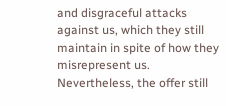and disgraceful attacks against us, which they still maintain in spite of how they misrepresent us. Nevertheless, the offer still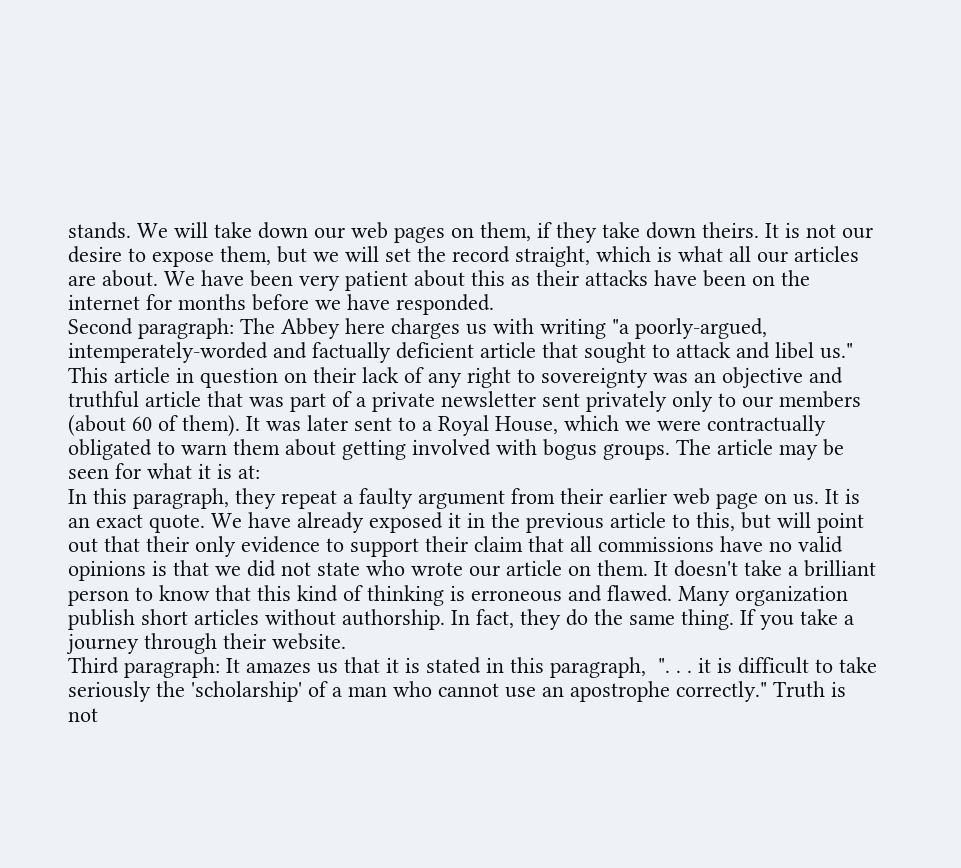stands. We will take down our web pages on them, if they take down theirs. It is not our desire to expose them, but we will set the record straight, which is what all our articles are about. We have been very patient about this as their attacks have been on the internet for months before we have responded.
Second paragraph: The Abbey here charges us with writing "a poorly-argued, intemperately-worded and factually deficient article that sought to attack and libel us." This article in question on their lack of any right to sovereignty was an objective and truthful article that was part of a private newsletter sent privately only to our members (about 60 of them). It was later sent to a Royal House, which we were contractually obligated to warn them about getting involved with bogus groups. The article may be seen for what it is at:
In this paragraph, they repeat a faulty argument from their earlier web page on us. It is an exact quote. We have already exposed it in the previous article to this, but will point out that their only evidence to support their claim that all commissions have no valid opinions is that we did not state who wrote our article on them. It doesn't take a brilliant person to know that this kind of thinking is erroneous and flawed. Many organization publish short articles without authorship. In fact, they do the same thing. If you take a journey through their website.
Third paragraph: It amazes us that it is stated in this paragraph,  ". . . it is difficult to take seriously the 'scholarship' of a man who cannot use an apostrophe correctly." Truth is not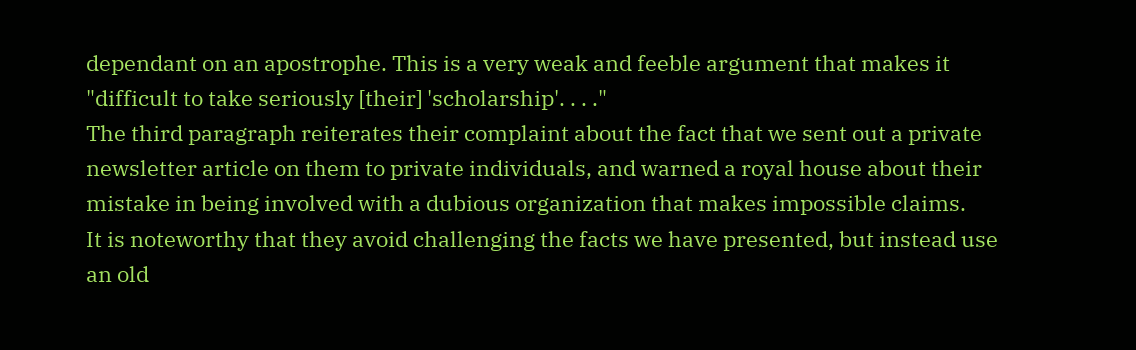dependant on an apostrophe. This is a very weak and feeble argument that makes it "difficult to take seriously [their] 'scholarship'. . . ."
The third paragraph reiterates their complaint about the fact that we sent out a private newsletter article on them to private individuals, and warned a royal house about their mistake in being involved with a dubious organization that makes impossible claims.
It is noteworthy that they avoid challenging the facts we have presented, but instead use an old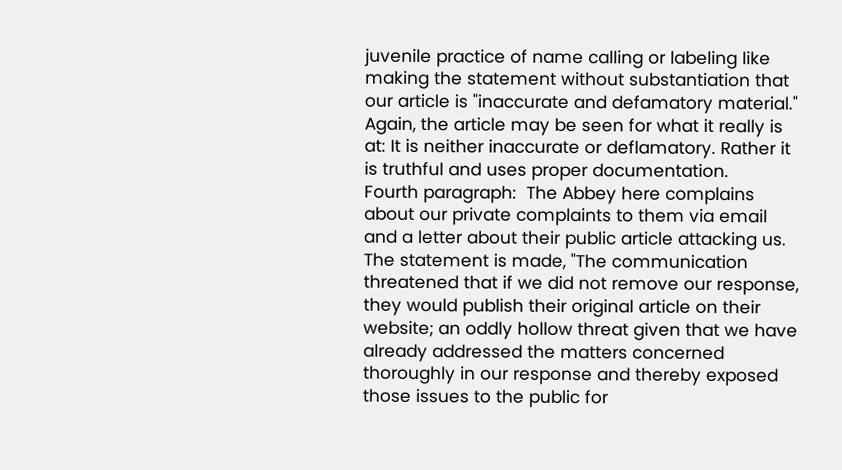juvenile practice of name calling or labeling like making the statement without substantiation that our article is "inaccurate and defamatory material." Again, the article may be seen for what it really is at: It is neither inaccurate or deflamatory. Rather it is truthful and uses proper documentation.
Fourth paragraph:  The Abbey here complains about our private complaints to them via email and a letter about their public article attacking us. The statement is made, "The communication threatened that if we did not remove our response, they would publish their original article on their website; an oddly hollow threat given that we have already addressed the matters concerned thoroughly in our response and thereby exposed those issues to the public for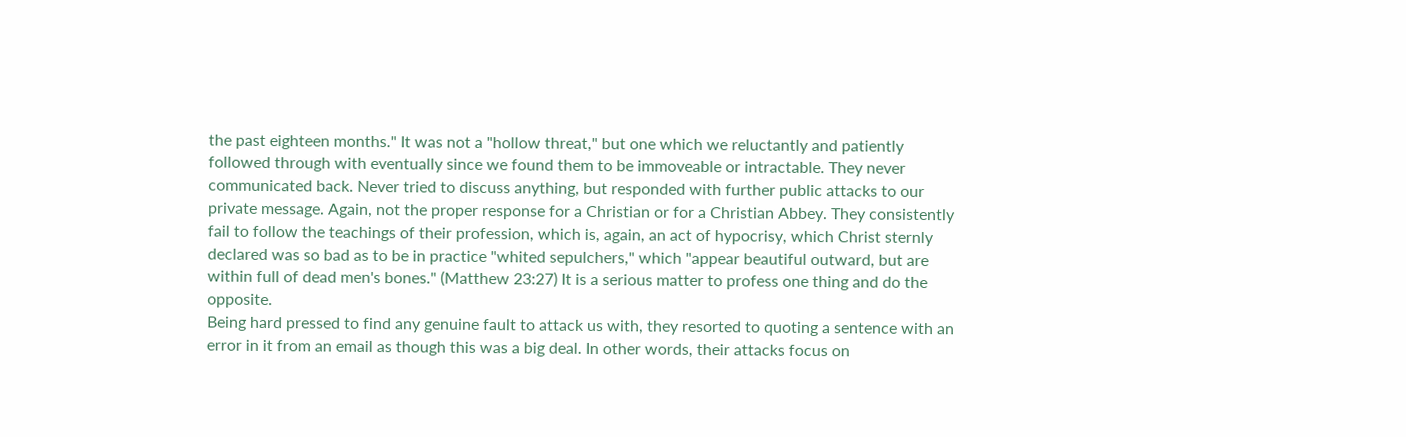the past eighteen months." It was not a "hollow threat," but one which we reluctantly and patiently followed through with eventually since we found them to be immoveable or intractable. They never communicated back. Never tried to discuss anything, but responded with further public attacks to our private message. Again, not the proper response for a Christian or for a Christian Abbey. They consistently fail to follow the teachings of their profession, which is, again, an act of hypocrisy, which Christ sternly declared was so bad as to be in practice "whited sepulchers," which "appear beautiful outward, but are within full of dead men's bones." (Matthew 23:27) It is a serious matter to profess one thing and do the opposite.
Being hard pressed to find any genuine fault to attack us with, they resorted to quoting a sentence with an error in it from an email as though this was a big deal. In other words, their attacks focus on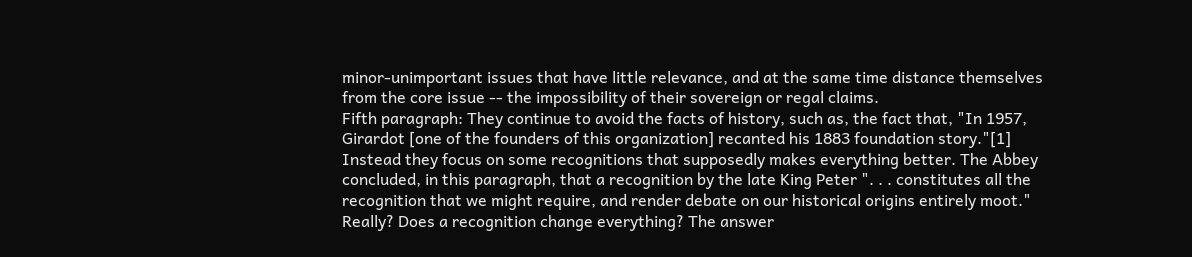minor-unimportant issues that have little relevance, and at the same time distance themselves from the core issue -- the impossibility of their sovereign or regal claims.
Fifth paragraph: They continue to avoid the facts of history, such as, the fact that, "In 1957, Girardot [one of the founders of this organization] recanted his 1883 foundation story."[1] Instead they focus on some recognitions that supposedly makes everything better. The Abbey concluded, in this paragraph, that a recognition by the late King Peter ". . . constitutes all the recognition that we might require, and render debate on our historical origins entirely moot." Really? Does a recognition change everything? The answer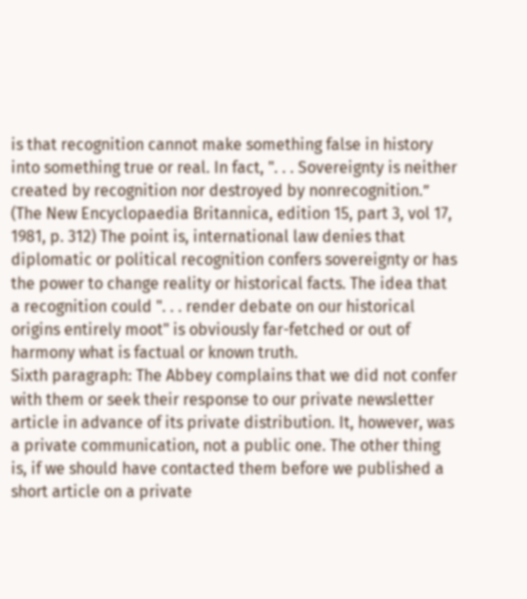is that recognition cannot make something false in history into something true or real. In fact, ". . . Sovereignty is neither created by recognition nor destroyed by nonrecognition.” (The New Encyclopaedia Britannica, edition 15, part 3, vol 17, 1981, p. 312) The point is, international law denies that diplomatic or political recognition confers sovereignty or has the power to change reality or historical facts. The idea that a recognition could ". . . render debate on our historical origins entirely moot" is obviously far-fetched or out of harmony what is factual or known truth.
Sixth paragraph: The Abbey complains that we did not confer with them or seek their response to our private newsletter article in advance of its private distribution. It, however, was a private communication, not a public one. The other thing is, if we should have contacted them before we published a short article on a private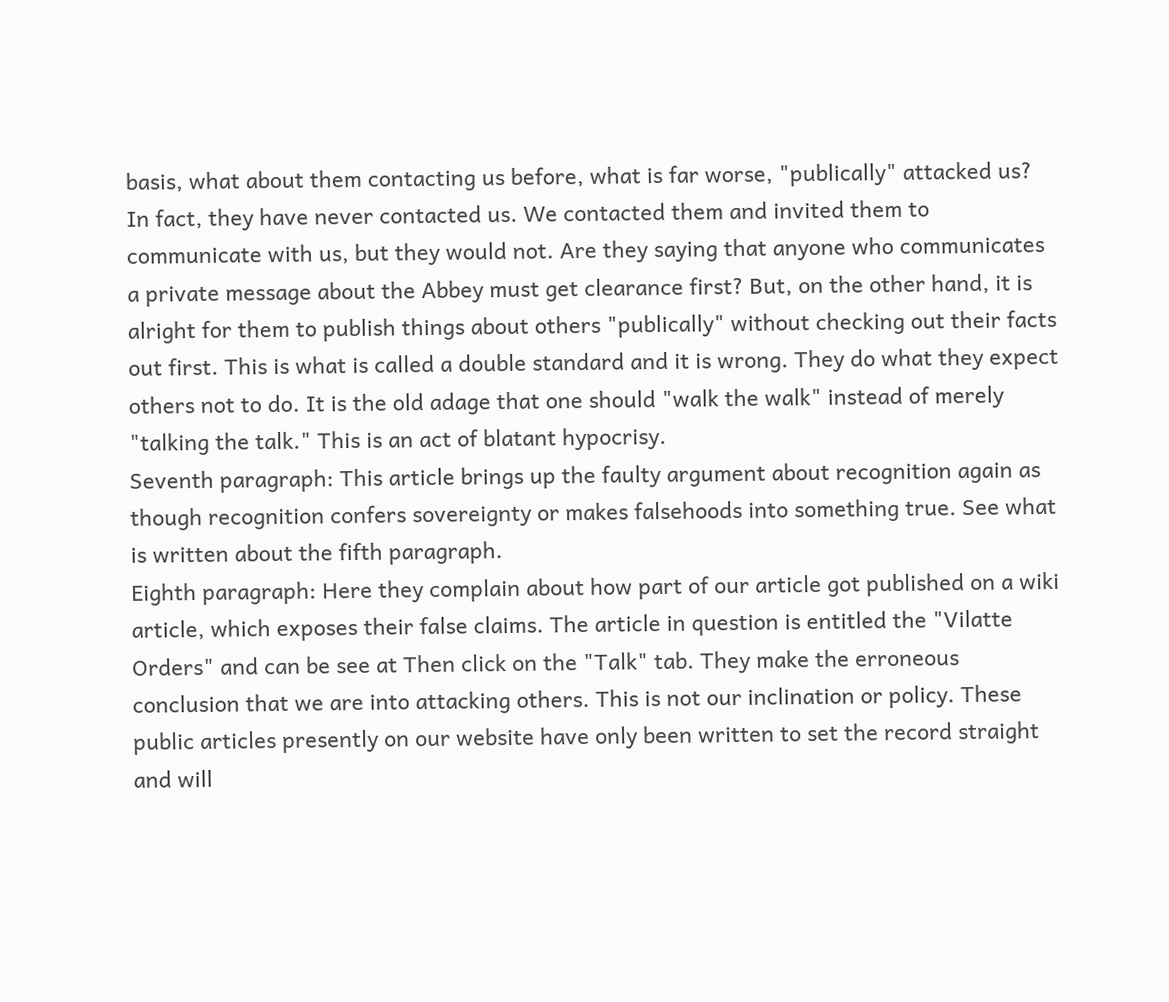basis, what about them contacting us before, what is far worse, "publically" attacked us?  In fact, they have never contacted us. We contacted them and invited them to communicate with us, but they would not. Are they saying that anyone who communicates a private message about the Abbey must get clearance first? But, on the other hand, it is alright for them to publish things about others "publically" without checking out their facts out first. This is what is called a double standard and it is wrong. They do what they expect others not to do. It is the old adage that one should "walk the walk" instead of merely "talking the talk." This is an act of blatant hypocrisy.
Seventh paragraph: This article brings up the faulty argument about recognition again as though recognition confers sovereignty or makes falsehoods into something true. See what is written about the fifth paragraph.
Eighth paragraph: Here they complain about how part of our article got published on a wiki article, which exposes their false claims. The article in question is entitled the "Vilatte Orders" and can be see at Then click on the "Talk" tab. They make the erroneous conclusion that we are into attacking others. This is not our inclination or policy. These public articles presently on our website have only been written to set the record straight and will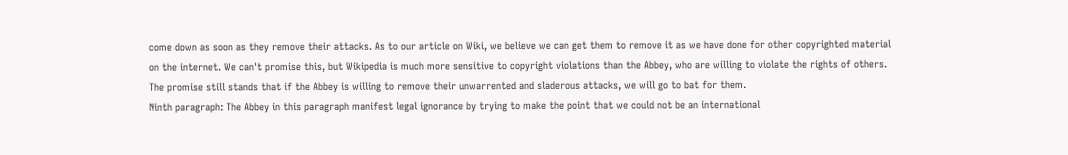come down as soon as they remove their attacks. As to our article on Wiki, we believe we can get them to remove it as we have done for other copyrighted material on the internet. We can't promise this, but Wikipedia is much more sensitive to copyright violations than the Abbey, who are willing to violate the rights of others. The promise still stands that if the Abbey is willing to remove their unwarrented and sladerous attacks, we will go to bat for them.
Ninth paragraph: The Abbey in this paragraph manifest legal ignorance by trying to make the point that we could not be an international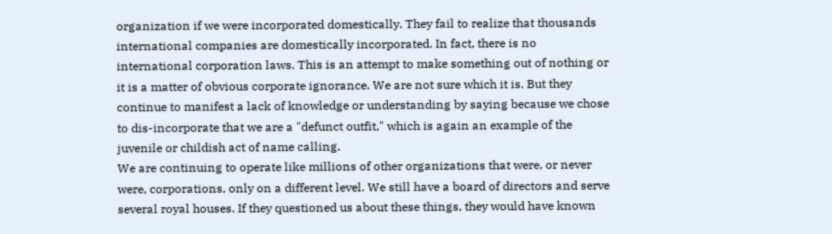organization if we were incorporated domestically. They fail to realize that thousands international companies are domestically incorporated. In fact, there is no international corporation laws. This is an attempt to make something out of nothing or it is a matter of obvious corporate ignorance. We are not sure which it is. But they continue to manifest a lack of knowledge or understanding by saying because we chose to dis-incorporate that we are a "defunct outfit," which is again an example of the juvenile or childish act of name calling.
We are continuing to operate like millions of other organizations that were, or never were, corporations, only on a different level. We still have a board of directors and serve several royal houses. If they questioned us about these things, they would have known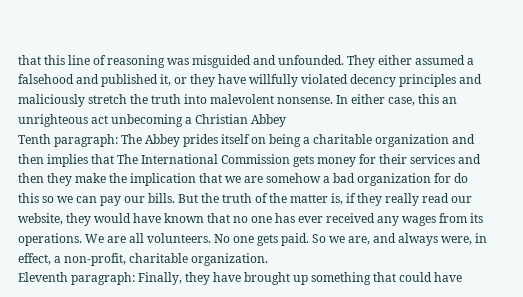that this line of reasoning was misguided and unfounded. They either assumed a falsehood and published it, or they have willfully violated decency principles and maliciously stretch the truth into malevolent nonsense. In either case, this an unrighteous act unbecoming a Christian Abbey
Tenth paragraph: The Abbey prides itself on being a charitable organization and then implies that The International Commission gets money for their services and then they make the implication that we are somehow a bad organization for do this so we can pay our bills. But the truth of the matter is, if they really read our website, they would have known that no one has ever received any wages from its operations. We are all volunteers. No one gets paid. So we are, and always were, in effect, a non-profit, charitable organization.
Eleventh paragraph: Finally, they have brought up something that could have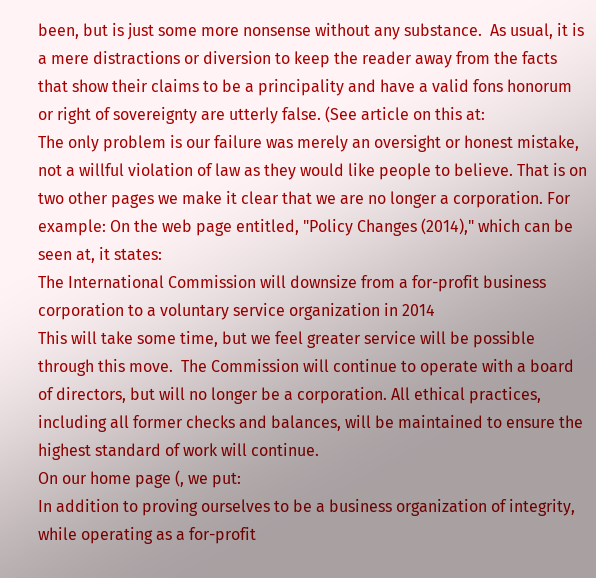been, but is just some more nonsense without any substance.  As usual, it is a mere distractions or diversion to keep the reader away from the facts that show their claims to be a principality and have a valid fons honorum or right of sovereignty are utterly false. (See article on this at:
The only problem is our failure was merely an oversight or honest mistake, not a willful violation of law as they would like people to believe. That is on two other pages we make it clear that we are no longer a corporation. For example: On the web page entitled, "Policy Changes (2014)," which can be seen at, it states:
The International Commission will downsize from a for-profit business corporation to a voluntary service organization in 2014
This will take some time, but we feel greater service will be possible through this move.  The Commission will continue to operate with a board of directors, but will no longer be a corporation. All ethical practices, including all former checks and balances, will be maintained to ensure the highest standard of work will continue.
On our home page (, we put:
In addition to proving ourselves to be a business organization of integrity, while operating as a for-profit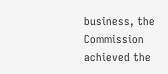business, the Commission achieved the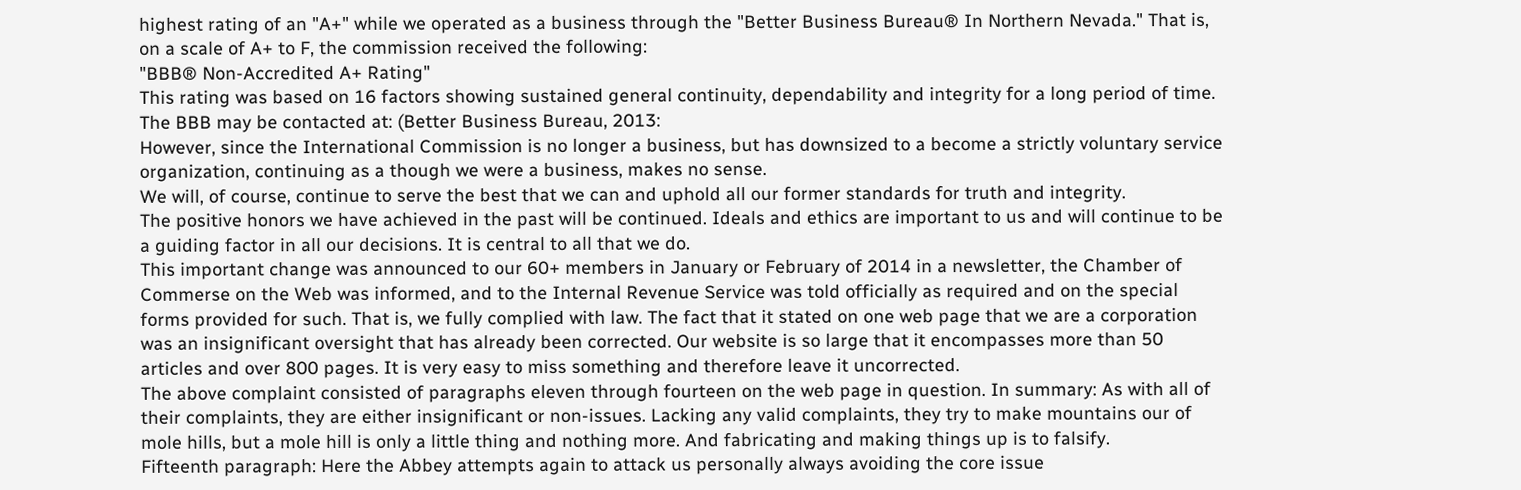highest rating of an "A+" while we operated as a business through the "Better Business Bureau® In Northern Nevada." That is, on a scale of A+ to F, the commission received the following:
"BBB® Non-Accredited A+ Rating"
This rating was based on 16 factors showing sustained general continuity, dependability and integrity for a long period of time. The BBB may be contacted at: (Better Business Bureau, 2013:
However, since the International Commission is no longer a business, but has downsized to a become a strictly voluntary service organization, continuing as a though we were a business, makes no sense.
We will, of course, continue to serve the best that we can and uphold all our former standards for truth and integrity.
The positive honors we have achieved in the past will be continued. Ideals and ethics are important to us and will continue to be a guiding factor in all our decisions. It is central to all that we do.
This important change was announced to our 60+ members in January or February of 2014 in a newsletter, the Chamber of Commerse on the Web was informed, and to the Internal Revenue Service was told officially as required and on the special forms provided for such. That is, we fully complied with law. The fact that it stated on one web page that we are a corporation was an insignificant oversight that has already been corrected. Our website is so large that it encompasses more than 50 articles and over 800 pages. It is very easy to miss something and therefore leave it uncorrected.
The above complaint consisted of paragraphs eleven through fourteen on the web page in question. In summary: As with all of their complaints, they are either insignificant or non-issues. Lacking any valid complaints, they try to make mountains our of mole hills, but a mole hill is only a little thing and nothing more. And fabricating and making things up is to falsify.
Fifteenth paragraph: Here the Abbey attempts again to attack us personally always avoiding the core issue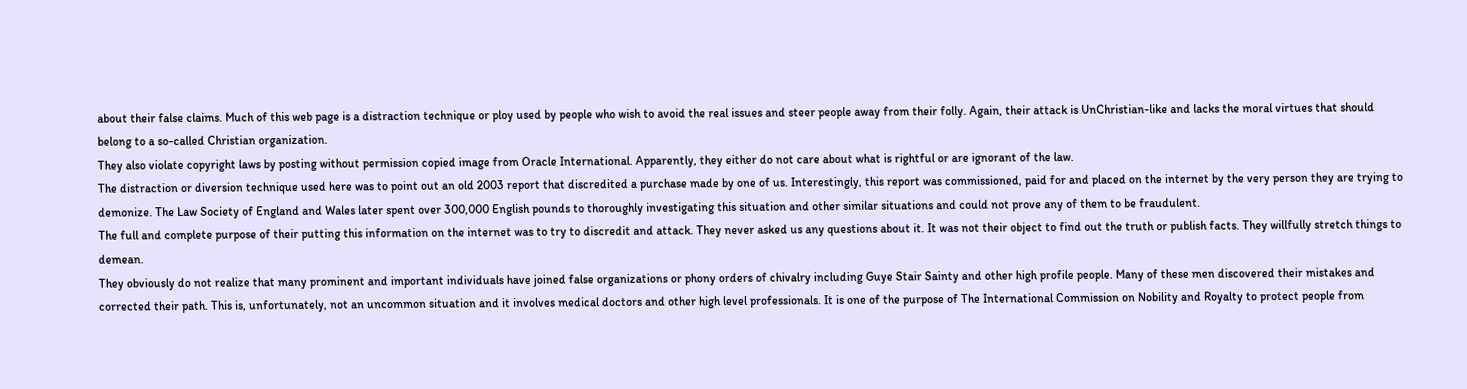about their false claims. Much of this web page is a distraction technique or ploy used by people who wish to avoid the real issues and steer people away from their folly. Again, their attack is UnChristian-like and lacks the moral virtues that should belong to a so-called Christian organization.
They also violate copyright laws by posting without permission copied image from Oracle International. Apparently, they either do not care about what is rightful or are ignorant of the law.
The distraction or diversion technique used here was to point out an old 2003 report that discredited a purchase made by one of us. Interestingly, this report was commissioned, paid for and placed on the internet by the very person they are trying to demonize. The Law Society of England and Wales later spent over 300,000 English pounds to thoroughly investigating this situation and other similar situations and could not prove any of them to be fraudulent.
The full and complete purpose of their putting this information on the internet was to try to discredit and attack. They never asked us any questions about it. It was not their object to find out the truth or publish facts. They willfully stretch things to demean.
They obviously do not realize that many prominent and important individuals have joined false organizations or phony orders of chivalry including Guye Stair Sainty and other high profile people. Many of these men discovered their mistakes and corrected their path. This is, unfortunately, not an uncommon situation and it involves medical doctors and other high level professionals. It is one of the purpose of The International Commission on Nobility and Royalty to protect people from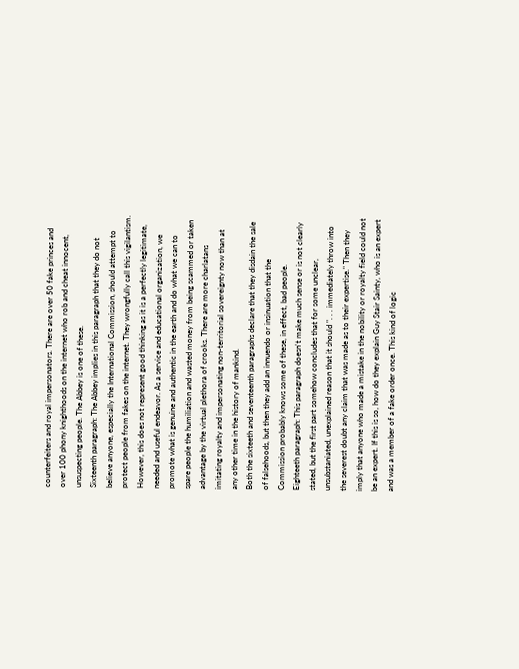counterfeiters and royal impersonators. There are over 50 fake princes and over 100 phony knighthoods on the internet who rob and cheat innocent, unsuspecting people. The Abbey is one of these.
Sixteenth paragraph: The Abbey implies in this paragraph that they do not believe anyone, especially the International Commission, should attempt to protect people from fakes on the internet. They wrongfully call this vigilantism. However, this does not represent good thinking as it is a perfectly legitimate, needed and useful endeavor. As a service and educational organization, we promote what is genuine and authentic in the earth and do what we can to spare people the humiliation and wasted money from being scammed or taken advantage by the virtual plethora of crooks. There are more charlatans imitating royalty and impersonating non-territorial sovereignty now than at any other time in the history of mankind.
Both the sixteeth and seventeenth paragraphs declare that they disdain the sale of falsehoods, but then they add an innuendo or insinuation that the Commission probably knows some of these, in effect, bad people.
Eighteeth paragraph: This paragraph doesn't make much sense or is not clearly stated, but the first part somehow concludes that for some unclear, unsubstaniated, unexplained reason that it should ". . . immediately throw into the severest doubt any claim that was made as to their expertise." Then they imply that anyone who made a mistake in the nobility or royalty field could not be an expert. If this is so, how do they explain Guy Stair Sainty, who is an expert and was a member of a fake order once. This kind of logic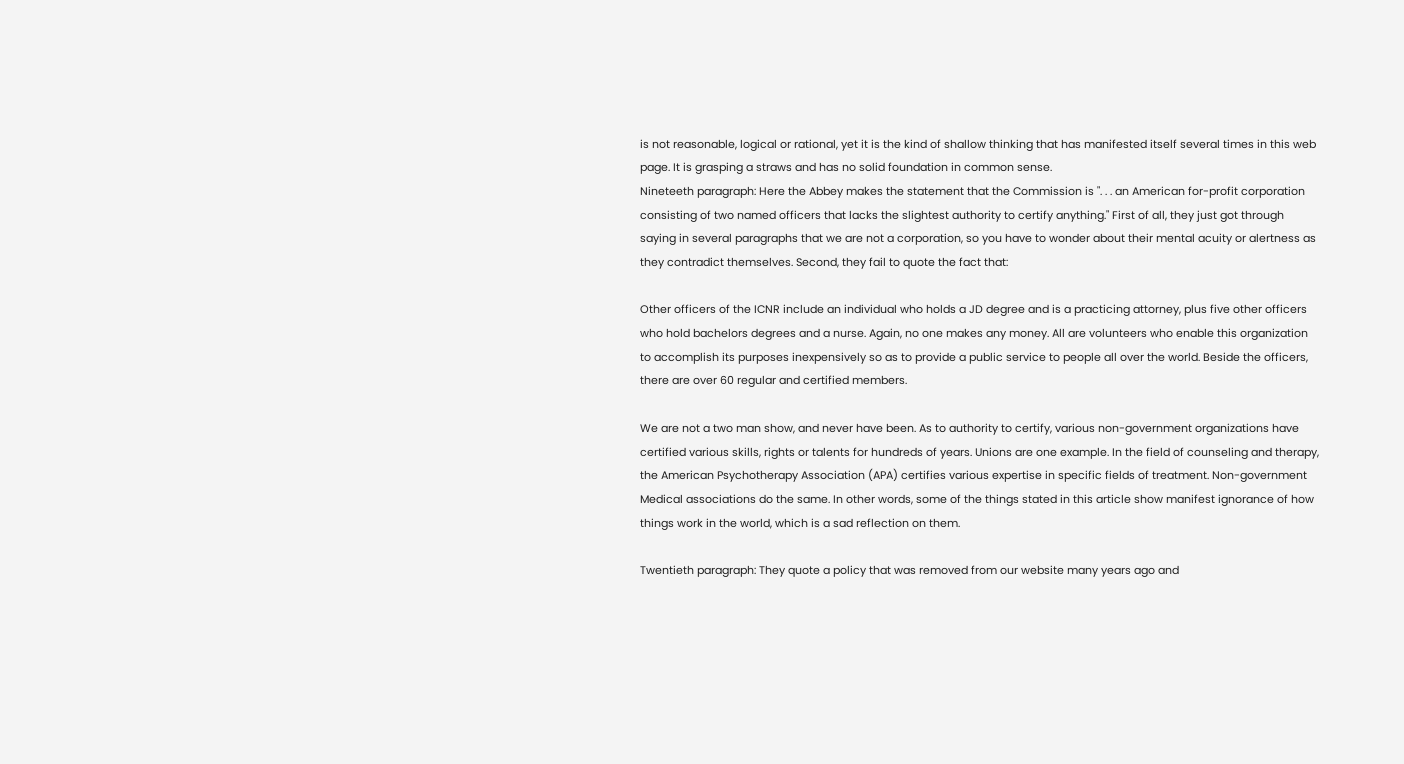is not reasonable, logical or rational, yet it is the kind of shallow thinking that has manifested itself several times in this web page. It is grasping a straws and has no solid foundation in common sense.
Nineteeth paragraph: Here the Abbey makes the statement that the Commission is ". . . an American for-profit corporation consisting of two named officers that lacks the slightest authority to certify anything." First of all, they just got through saying in several paragraphs that we are not a corporation, so you have to wonder about their mental acuity or alertness as they contradict themselves. Second, they fail to quote the fact that:

Other officers of the ICNR include an individual who holds a JD degree and is a practicing attorney, plus five other officers who hold bachelors degrees and a nurse. Again, no one makes any money. All are volunteers who enable this organization to accomplish its purposes inexpensively so as to provide a public service to people all over the world. Beside the officers, there are over 60 regular and certified members.

We are not a two man show, and never have been. As to authority to certify, various non-government organizations have certified various skills, rights or talents for hundreds of years. Unions are one example. In the field of counseling and therapy, the American Psychotherapy Association (APA) certifies various expertise in specific fields of treatment. Non-government Medical associations do the same. In other words, some of the things stated in this article show manifest ignorance of how things work in the world, which is a sad reflection on them.

Twentieth paragraph: They quote a policy that was removed from our website many years ago and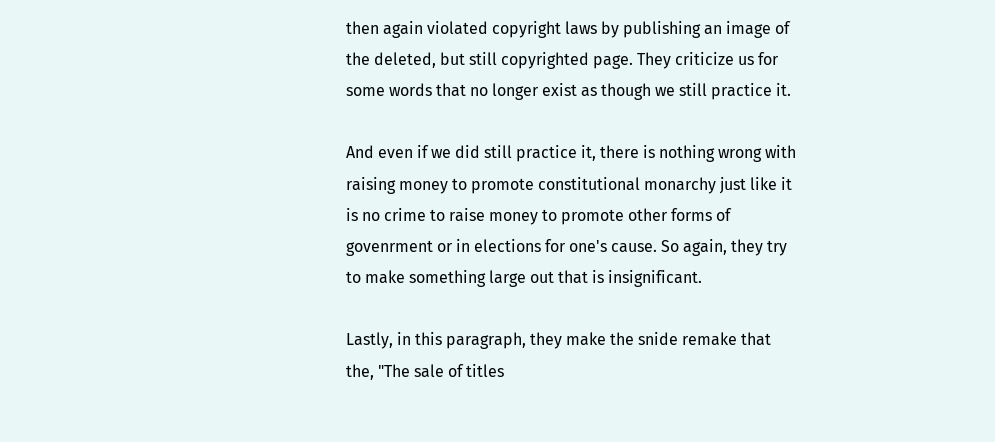then again violated copyright laws by publishing an image of the deleted, but still copyrighted page. They criticize us for some words that no longer exist as though we still practice it.

And even if we did still practice it, there is nothing wrong with raising money to promote constitutional monarchy just like it is no crime to raise money to promote other forms of govenrment or in elections for one's cause. So again, they try to make something large out that is insignificant.

Lastly, in this paragraph, they make the snide remake that the, "The sale of titles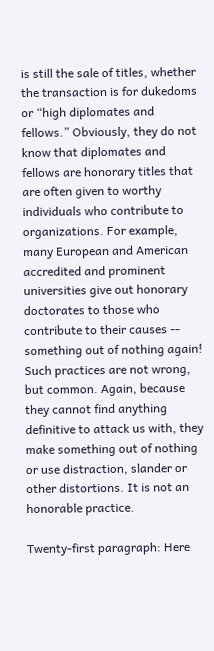is still the sale of titles, whether the transaction is for dukedoms or “high diplomates and fellows.” Obviously, they do not know that diplomates and fellows are honorary titles that are often given to worthy individuals who contribute to organizations. For example, many European and American accredited and prominent universities give out honorary doctorates to those who contribute to their causes -- something out of nothing again! Such practices are not wrong, but common. Again, because they cannot find anything definitive to attack us with, they make something out of nothing or use distraction, slander or other distortions. It is not an honorable practice.

Twenty-first paragraph: Here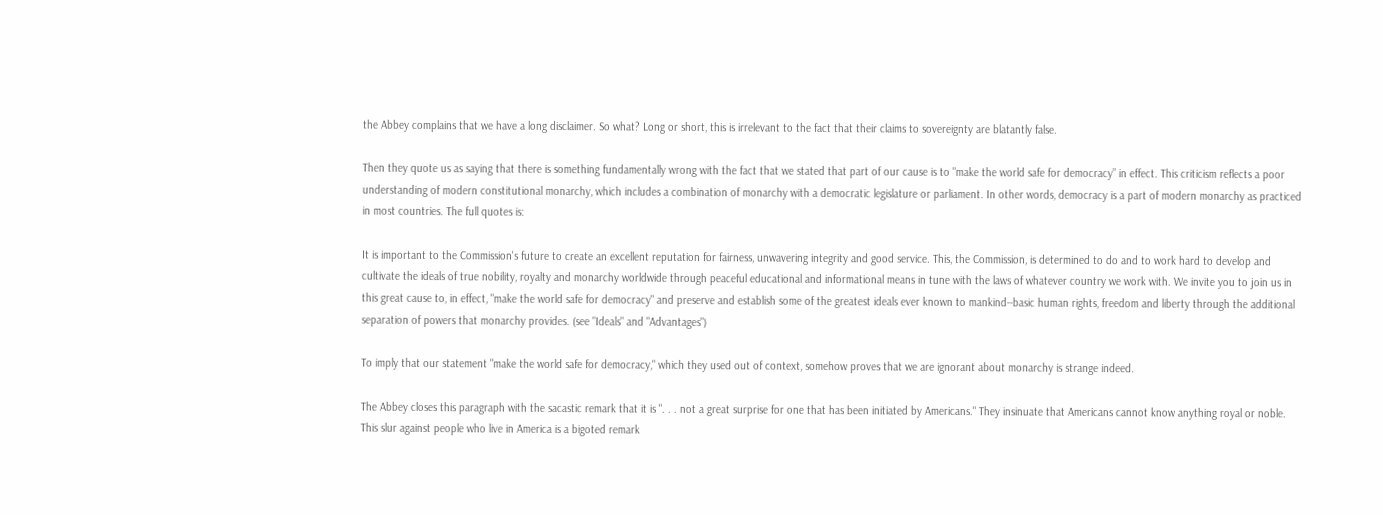the Abbey complains that we have a long disclaimer. So what? Long or short, this is irrelevant to the fact that their claims to sovereignty are blatantly false.

Then they quote us as saying that there is something fundamentally wrong with the fact that we stated that part of our cause is to "make the world safe for democracy” in effect. This criticism reflects a poor understanding of modern constitutional monarchy, which includes a combination of monarchy with a democratic legislature or parliament. In other words, democracy is a part of modern monarchy as practiced in most countries. The full quotes is:

It is important to the Commission's future to create an excellent reputation for fairness, unwavering integrity and good service. This, the Commission, is determined to do and to work hard to develop and cultivate the ideals of true nobility, royalty and monarchy worldwide through peaceful educational and informational means in tune with the laws of whatever country we work with. We invite you to join us in this great cause to, in effect, "make the world safe for democracy" and preserve and establish some of the greatest ideals ever known to mankind--basic human rights, freedom and liberty through the additional separation of powers that monarchy provides. (see "Ideals" and "Advantages")

To imply that our statement "make the world safe for democracy," which they used out of context, somehow proves that we are ignorant about monarchy is strange indeed.

The Abbey closes this paragraph with the sacastic remark that it is ". . . not a great surprise for one that has been initiated by Americans." They insinuate that Americans cannot know anything royal or noble. This slur against people who live in America is a bigoted remark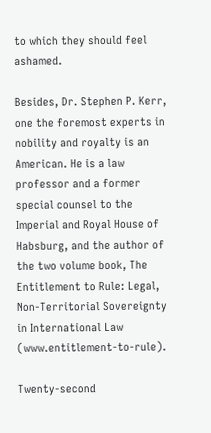to which they should feel ashamed.

Besides, Dr. Stephen P. Kerr, one the foremost experts in nobility and royalty is an American. He is a law professor and a former special counsel to the Imperial and Royal House of Habsburg, and the author of the two volume book, The Entitlement to Rule: Legal, Non-Territorial Sovereignty in International Law (www.entitlement-to-rule).

Twenty-second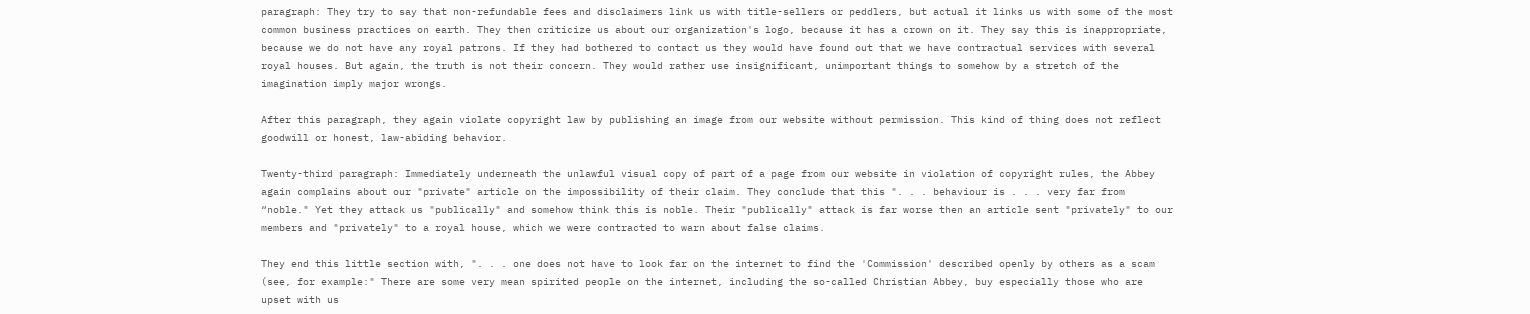paragraph: They try to say that non-refundable fees and disclaimers link us with title-sellers or peddlers, but actual it links us with some of the most common business practices on earth. They then criticize us about our organization's logo, because it has a crown on it. They say this is inappropriate, because we do not have any royal patrons. If they had bothered to contact us they would have found out that we have contractual services with several royal houses. But again, the truth is not their concern. They would rather use insignificant, unimportant things to somehow by a stretch of the imagination imply major wrongs.

After this paragraph, they again violate copyright law by publishing an image from our website without permission. This kind of thing does not reflect goodwill or honest, law-abiding behavior.

Twenty-third paragraph: Immediately underneath the unlawful visual copy of part of a page from our website in violation of copyright rules, the Abbey again complains about our "private" article on the impossibility of their claim. They conclude that this ". . . behaviour is . . . very far from “noble." Yet they attack us "publically" and somehow think this is noble. Their "publically" attack is far worse then an article sent "privately" to our members and "privately" to a royal house, which we were contracted to warn about false claims.

They end this little section with, ". . . one does not have to look far on the internet to find the 'Commission' described openly by others as a scam (see, for example:" There are some very mean spirited people on the internet, including the so-called Christian Abbey, buy especially those who are upset with us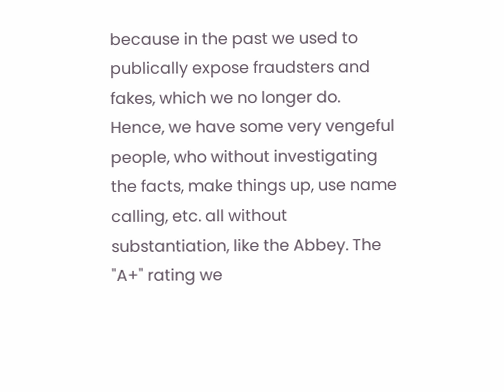because in the past we used to publically expose fraudsters and fakes, which we no longer do. Hence, we have some very vengeful people, who without investigating the facts, make things up, use name calling, etc. all without substantiation, like the Abbey. The "A+" rating we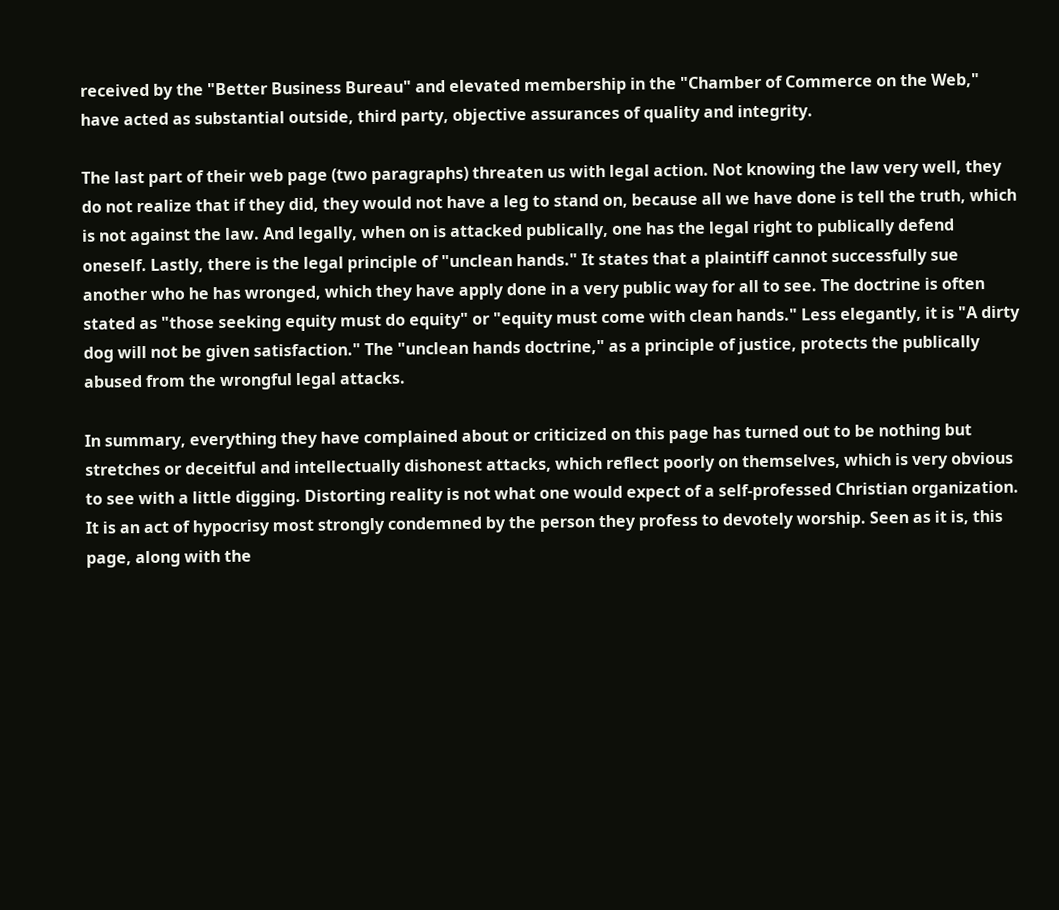received by the "Better Business Bureau" and elevated membership in the "Chamber of Commerce on the Web," have acted as substantial outside, third party, objective assurances of quality and integrity.

The last part of their web page (two paragraphs) threaten us with legal action. Not knowing the law very well, they do not realize that if they did, they would not have a leg to stand on, because all we have done is tell the truth, which is not against the law. And legally, when on is attacked publically, one has the legal right to publically defend oneself. Lastly, there is the legal principle of "unclean hands." It states that a plaintiff cannot successfully sue another who he has wronged, which they have apply done in a very public way for all to see. The doctrine is often stated as "those seeking equity must do equity" or "equity must come with clean hands." Less elegantly, it is "A dirty dog will not be given satisfaction." The "unclean hands doctrine," as a principle of justice, protects the publically abused from the wrongful legal attacks.

In summary, everything they have complained about or criticized on this page has turned out to be nothing but stretches or deceitful and intellectually dishonest attacks, which reflect poorly on themselves, which is very obvious to see with a little digging. Distorting reality is not what one would expect of a self-professed Christian organization. It is an act of hypocrisy most strongly condemned by the person they profess to devotely worship. Seen as it is, this page, along with the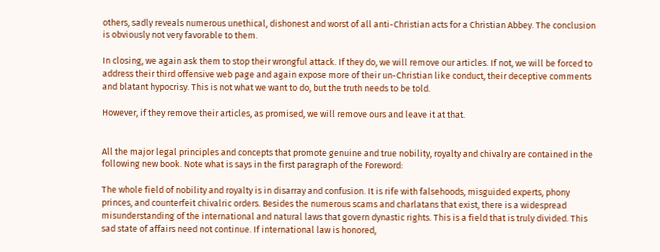others, sadly reveals numerous unethical, dishonest and worst of all anti-Christian acts for a Christian Abbey. The conclusion is obviously not very favorable to them.

In closing, we again ask them to stop their wrongful attack. If they do, we will remove our articles. If not, we will be forced to address their third offensive web page and again expose more of their un-Christian like conduct, their deceptive comments and blatant hypocrisy. This is not what we want to do, but the truth needs to be told.

However, if they remove their articles, as promised, we will remove ours and leave it at that.


All the major legal principles and concepts that promote genuine and true nobility, royalty and chivalry are contained in the following new book. Note what is says in the first paragraph of the Foreword:

The whole field of nobility and royalty is in disarray and confusion. It is rife with falsehoods, misguided experts, phony princes, and counterfeit chivalric orders. Besides the numerous scams and charlatans that exist, there is a widespread misunderstanding of the international and natural laws that govern dynastic rights. This is a field that is truly divided. This sad state of affairs need not continue. If international law is honored,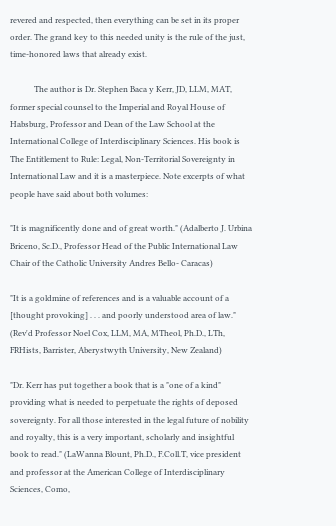revered and respected, then everything can be set in its proper order. The grand key to this needed unity is the rule of the just, time-honored laws that already exist.

            The author is Dr. Stephen Baca y Kerr, JD, LLM, MAT, former special counsel to the Imperial and Royal House of Habsburg, Professor and Dean of the Law School at the International College of Interdisciplinary Sciences. His book is The Entitlement to Rule: Legal, Non-Territorial Sovereignty in International Law and it is a masterpiece. Note excerpts of what people have said about both volumes:

"It is magnificently done and of great worth." (Adalberto J. Urbina Briceno, Sc.D., Professor Head of the Public International Law Chair of the Catholic University Andres Bello- Caracas)

"It is a goldmine of references and is a valuable account of a [thought provoking] . . . and poorly understood area of law." (Rev'd Professor Noel Cox, LLM, MA, MTheol, Ph.D., LTh, FRHists, Barrister, Aberystwyth University, New Zealand)

"Dr. Kerr has put together a book that is a "one of a kind" providing what is needed to perpetuate the rights of deposed sovereignty. For all those interested in the legal future of nobility and royalty, this is a very important, scholarly and insightful book to read." (LaWanna Blount, Ph.D., F.Coll.T, vice president and professor at the American College of Interdisciplinary Sciences, Como,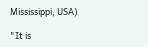Mississippi, USA)

"It is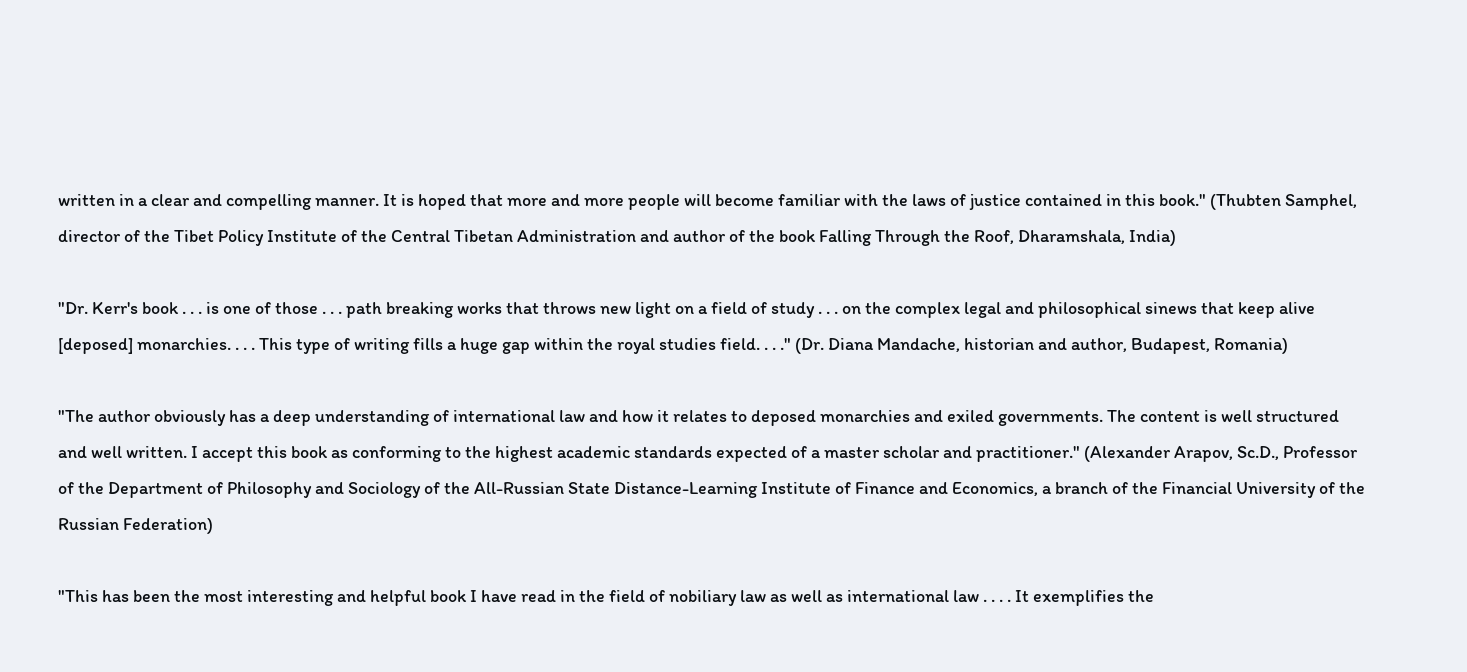written in a clear and compelling manner. It is hoped that more and more people will become familiar with the laws of justice contained in this book." (Thubten Samphel, director of the Tibet Policy Institute of the Central Tibetan Administration and author of the book Falling Through the Roof, Dharamshala, India)

"Dr. Kerr's book . . . is one of those . . . path breaking works that throws new light on a field of study . . . on the complex legal and philosophical sinews that keep alive [deposed] monarchies. . . . This type of writing fills a huge gap within the royal studies field. . . ." (Dr. Diana Mandache, historian and author, Budapest, Romania)

"The author obviously has a deep understanding of international law and how it relates to deposed monarchies and exiled governments. The content is well structured and well written. I accept this book as conforming to the highest academic standards expected of a master scholar and practitioner." (Alexander Arapov, Sc.D., Professor of the Department of Philosophy and Sociology of the All-Russian State Distance-Learning Institute of Finance and Economics, a branch of the Financial University of the Russian Federation)

"This has been the most interesting and helpful book I have read in the field of nobiliary law as well as international law . . . . It exemplifies the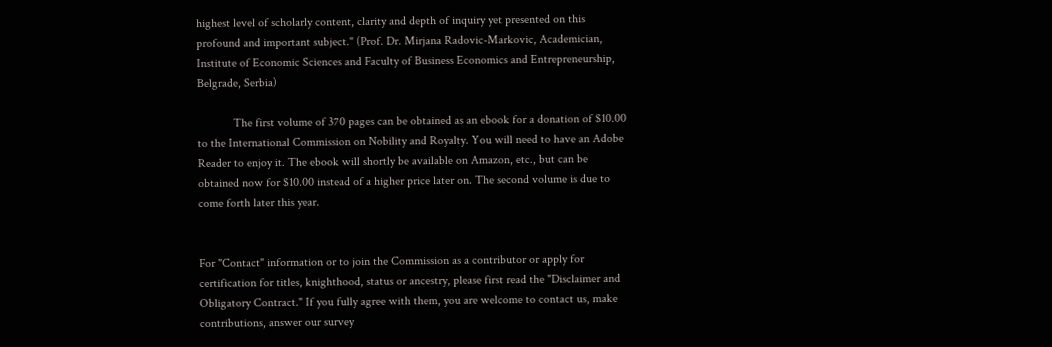highest level of scholarly content, clarity and depth of inquiry yet presented on this profound and important subject." (Prof. Dr. Mirjana Radovic-Markovic, Academician, Institute of Economic Sciences and Faculty of Business Economics and Entrepreneurship, Belgrade, Serbia)

            The first volume of 370 pages can be obtained as an ebook for a donation of $10.00 to the International Commission on Nobility and Royalty. You will need to have an Adobe Reader to enjoy it. The ebook will shortly be available on Amazon, etc., but can be obtained now for $10.00 instead of a higher price later on. The second volume is due to come forth later this year.


For "Contact" information or to join the Commission as a contributor or apply for certification for titles, knighthood, status or ancestry, please first read the "Disclaimer and Obligatory Contract." If you fully agree with them, you are welcome to contact us, make contributions, answer our survey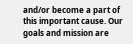and/or become a part of this important cause. Our goals and mission are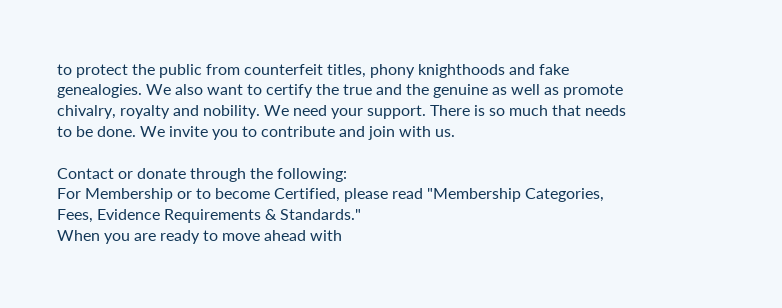to protect the public from counterfeit titles, phony knighthoods and fake genealogies. We also want to certify the true and the genuine as well as promote chivalry, royalty and nobility. We need your support. There is so much that needs to be done. We invite you to contribute and join with us.

Contact or donate through the following:
For Membership or to become Certified, please read "Membership Categories, Fees, Evidence Requirements & Standards."
When you are ready to move ahead with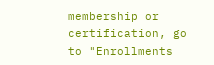membership or certification, go to "Enrollments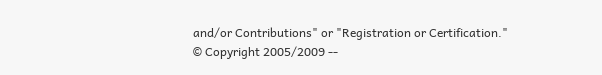and/or Contributions" or "Registration or Certification."
© Copyright 2005/2009 --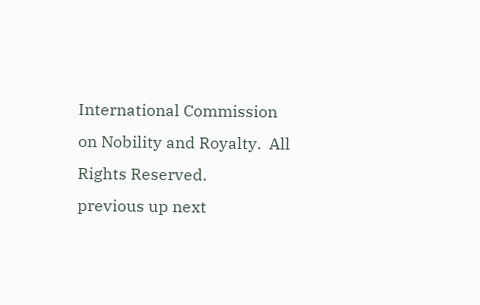International Commission on Nobility and Royalty.  All Rights Reserved.
previous up next